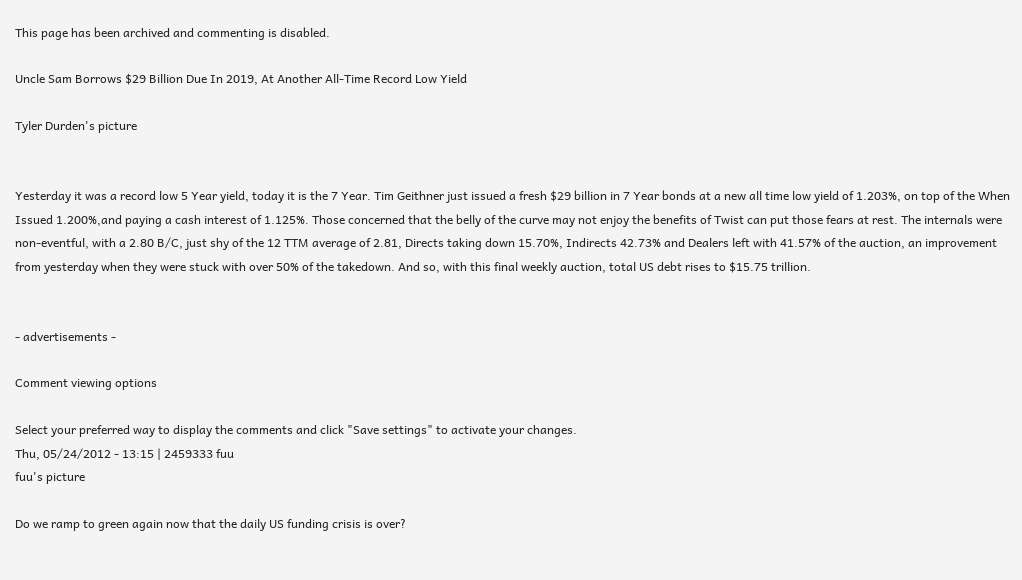This page has been archived and commenting is disabled.

Uncle Sam Borrows $29 Billion Due In 2019, At Another All-Time Record Low Yield

Tyler Durden's picture


Yesterday it was a record low 5 Year yield, today it is the 7 Year. Tim Geithner just issued a fresh $29 billion in 7 Year bonds at a new all time low yield of 1.203%, on top of the When Issued 1.200%,and paying a cash interest of 1.125%. Those concerned that the belly of the curve may not enjoy the benefits of Twist can put those fears at rest. The internals were non-eventful, with a 2.80 B/C, just shy of the 12 TTM average of 2.81, Directs taking down 15.70%, Indirects 42.73% and Dealers left with 41.57% of the auction, an improvement from yesterday when they were stuck with over 50% of the takedown. And so, with this final weekly auction, total US debt rises to $15.75 trillion.


- advertisements -

Comment viewing options

Select your preferred way to display the comments and click "Save settings" to activate your changes.
Thu, 05/24/2012 - 13:15 | 2459333 fuu
fuu's picture

Do we ramp to green again now that the daily US funding crisis is over?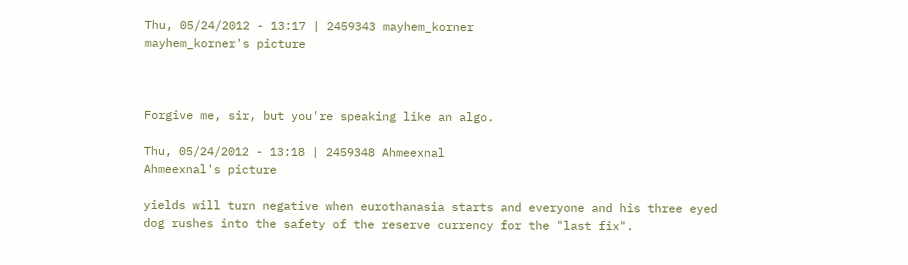Thu, 05/24/2012 - 13:17 | 2459343 mayhem_korner
mayhem_korner's picture



Forgive me, sir, but you're speaking like an algo.

Thu, 05/24/2012 - 13:18 | 2459348 Ahmeexnal
Ahmeexnal's picture

yields will turn negative when eurothanasia starts and everyone and his three eyed dog rushes into the safety of the reserve currency for the "last fix".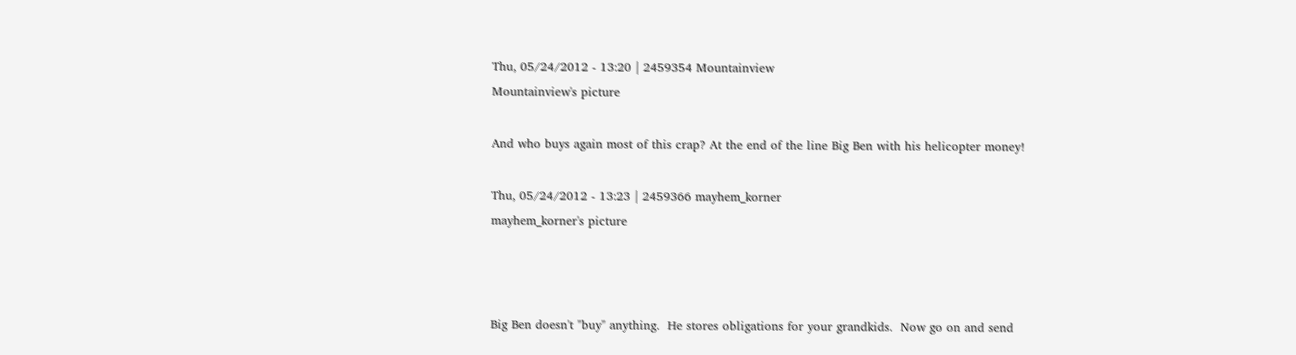Thu, 05/24/2012 - 13:20 | 2459354 Mountainview
Mountainview's picture

And who buys again most of this crap? At the end of the line Big Ben with his helicopter money!

Thu, 05/24/2012 - 13:23 | 2459366 mayhem_korner
mayhem_korner's picture



Big Ben doesn't "buy" anything.  He stores obligations for your grandkids.  Now go on and send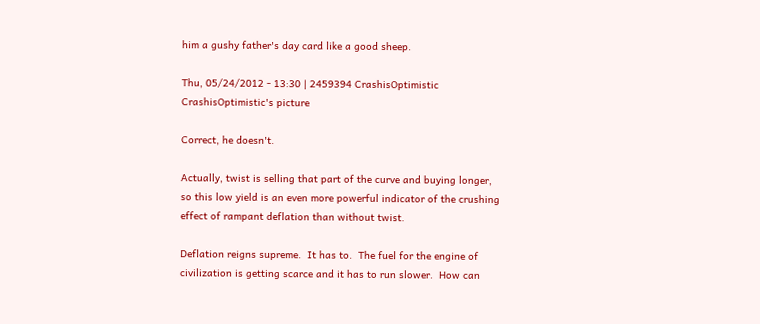him a gushy father's day card like a good sheep.

Thu, 05/24/2012 - 13:30 | 2459394 CrashisOptimistic
CrashisOptimistic's picture

Correct, he doesn't.

Actually, twist is selling that part of the curve and buying longer, so this low yield is an even more powerful indicator of the crushing effect of rampant deflation than without twist.

Deflation reigns supreme.  It has to.  The fuel for the engine of civilization is getting scarce and it has to run slower.  How can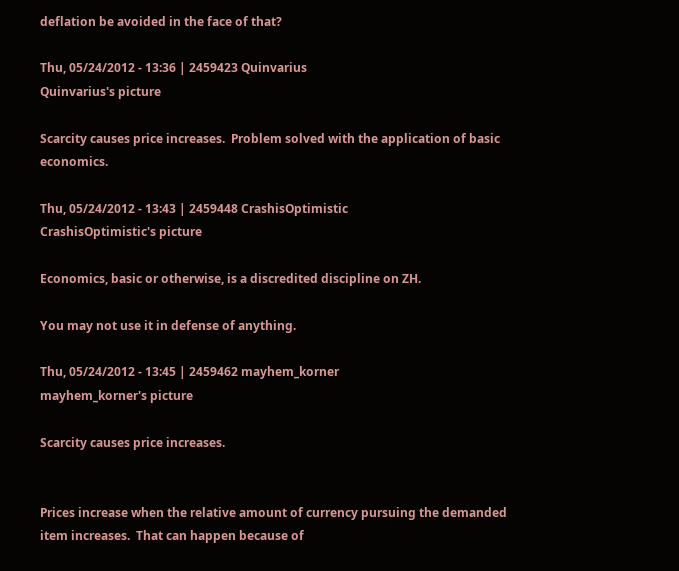deflation be avoided in the face of that?

Thu, 05/24/2012 - 13:36 | 2459423 Quinvarius
Quinvarius's picture

Scarcity causes price increases.  Problem solved with the application of basic economics.

Thu, 05/24/2012 - 13:43 | 2459448 CrashisOptimistic
CrashisOptimistic's picture

Economics, basic or otherwise, is a discredited discipline on ZH.

You may not use it in defense of anything.

Thu, 05/24/2012 - 13:45 | 2459462 mayhem_korner
mayhem_korner's picture

Scarcity causes price increases.


Prices increase when the relative amount of currency pursuing the demanded item increases.  That can happen because of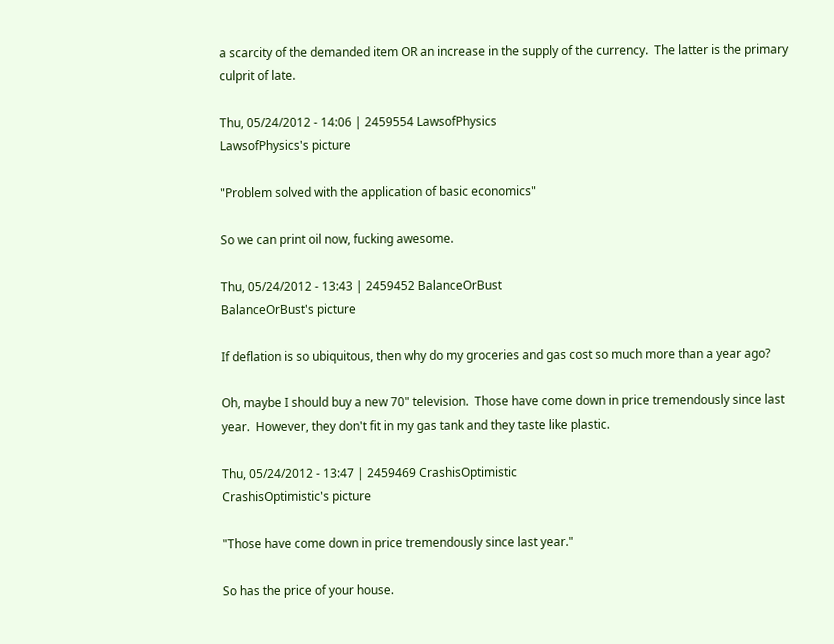a scarcity of the demanded item OR an increase in the supply of the currency.  The latter is the primary culprit of late.

Thu, 05/24/2012 - 14:06 | 2459554 LawsofPhysics
LawsofPhysics's picture

"Problem solved with the application of basic economics"

So we can print oil now, fucking awesome.

Thu, 05/24/2012 - 13:43 | 2459452 BalanceOrBust
BalanceOrBust's picture

If deflation is so ubiquitous, then why do my groceries and gas cost so much more than a year ago?

Oh, maybe I should buy a new 70" television.  Those have come down in price tremendously since last year.  However, they don't fit in my gas tank and they taste like plastic.

Thu, 05/24/2012 - 13:47 | 2459469 CrashisOptimistic
CrashisOptimistic's picture

"Those have come down in price tremendously since last year."

So has the price of your house.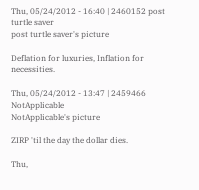Thu, 05/24/2012 - 16:40 | 2460152 post turtle saver
post turtle saver's picture

Deflation for luxuries, Inflation for necessities.

Thu, 05/24/2012 - 13:47 | 2459466 NotApplicable
NotApplicable's picture

ZIRP 'til the day the dollar dies.

Thu,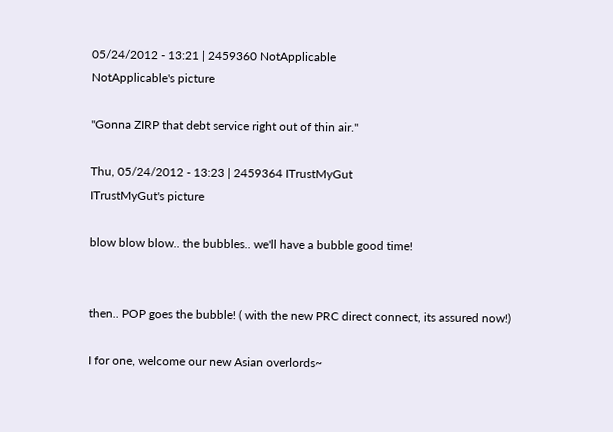05/24/2012 - 13:21 | 2459360 NotApplicable
NotApplicable's picture

"Gonna ZIRP that debt service right out of thin air."

Thu, 05/24/2012 - 13:23 | 2459364 ITrustMyGut
ITrustMyGut's picture

blow blow blow.. the bubbles.. we'll have a bubble good time!


then.. POP goes the bubble! ( with the new PRC direct connect, its assured now!)

I for one, welcome our new Asian overlords~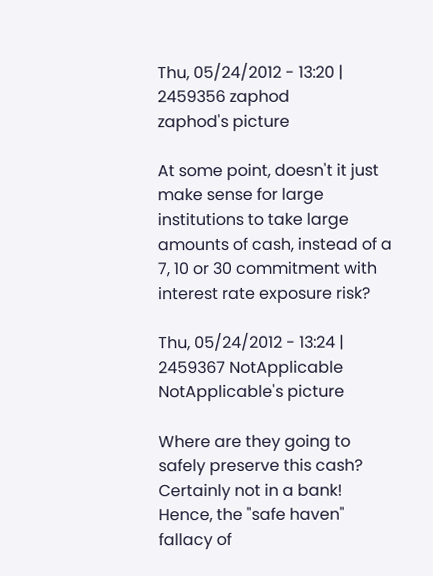Thu, 05/24/2012 - 13:20 | 2459356 zaphod
zaphod's picture

At some point, doesn't it just make sense for large institutions to take large amounts of cash, instead of a 7, 10 or 30 commitment with interest rate exposure risk?

Thu, 05/24/2012 - 13:24 | 2459367 NotApplicable
NotApplicable's picture

Where are they going to safely preserve this cash? Certainly not in a bank! Hence, the "safe haven" fallacy of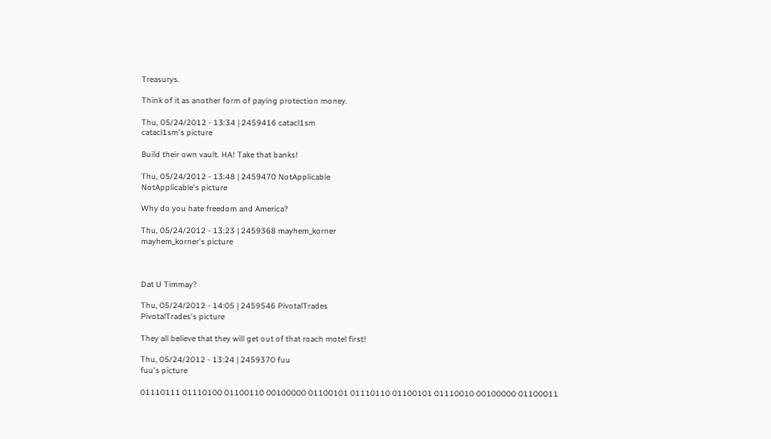Treasurys.

Think of it as another form of paying protection money.

Thu, 05/24/2012 - 13:34 | 2459416 catacl1sm
catacl1sm's picture

Build their own vault. HA! Take that banks!

Thu, 05/24/2012 - 13:48 | 2459470 NotApplicable
NotApplicable's picture

Why do you hate freedom and America?

Thu, 05/24/2012 - 13:23 | 2459368 mayhem_korner
mayhem_korner's picture



Dat U Timmay?

Thu, 05/24/2012 - 14:05 | 2459546 PivotalTrades
PivotalTrades's picture

They all believe that they will get out of that roach motel first!

Thu, 05/24/2012 - 13:24 | 2459370 fuu
fuu's picture

01110111 01110100 01100110 00100000 01100101 01110110 01100101 01110010 00100000 01100011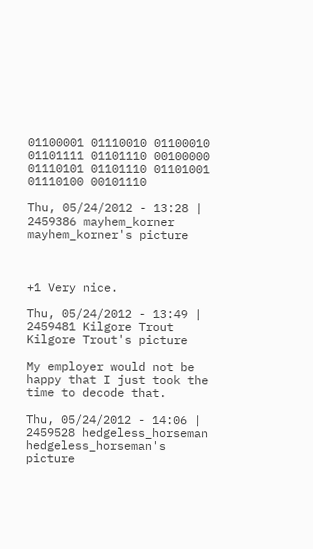01100001 01110010 01100010 01101111 01101110 00100000 01110101 01101110 01101001 01110100 00101110

Thu, 05/24/2012 - 13:28 | 2459386 mayhem_korner
mayhem_korner's picture



+1 Very nice.

Thu, 05/24/2012 - 13:49 | 2459481 Kilgore Trout
Kilgore Trout's picture

My employer would not be happy that I just took the time to decode that.

Thu, 05/24/2012 - 14:06 | 2459528 hedgeless_horseman
hedgeless_horseman's picture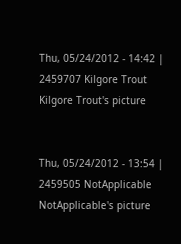Thu, 05/24/2012 - 14:42 | 2459707 Kilgore Trout
Kilgore Trout's picture


Thu, 05/24/2012 - 13:54 | 2459505 NotApplicable
NotApplicable's picture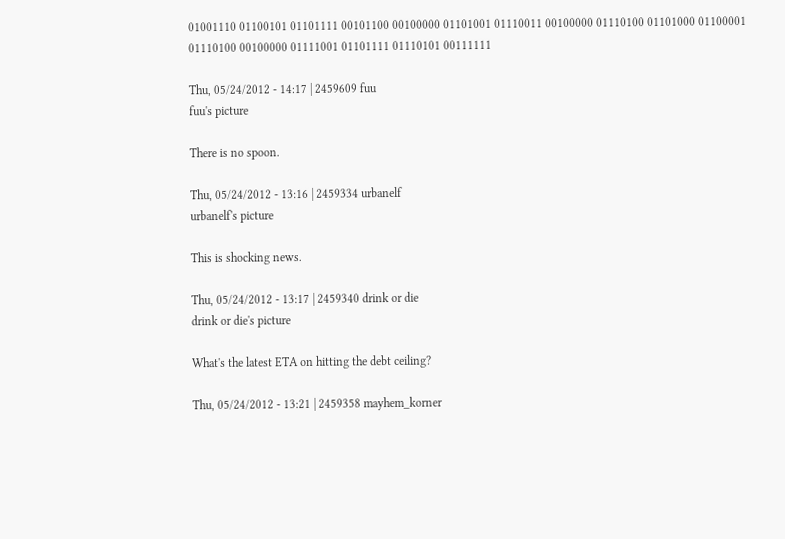01001110 01100101 01101111 00101100 00100000 01101001 01110011 00100000 01110100 01101000 01100001 01110100 00100000 01111001 01101111 01110101 00111111

Thu, 05/24/2012 - 14:17 | 2459609 fuu
fuu's picture

There is no spoon.

Thu, 05/24/2012 - 13:16 | 2459334 urbanelf
urbanelf's picture

This is shocking news.

Thu, 05/24/2012 - 13:17 | 2459340 drink or die
drink or die's picture

What's the latest ETA on hitting the debt ceiling?

Thu, 05/24/2012 - 13:21 | 2459358 mayhem_korner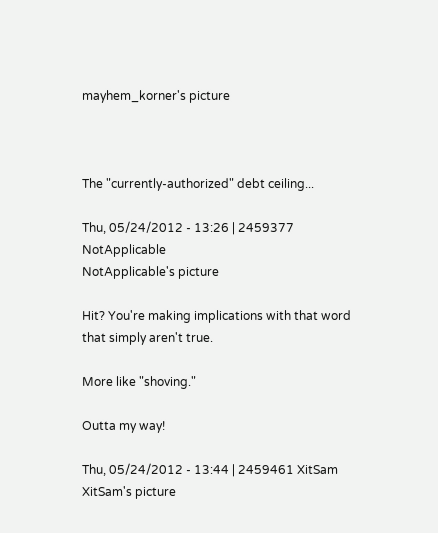mayhem_korner's picture



The "currently-authorized" debt ceiling...

Thu, 05/24/2012 - 13:26 | 2459377 NotApplicable
NotApplicable's picture

Hit? You're making implications with that word that simply aren't true.

More like "shoving."

Outta my way!

Thu, 05/24/2012 - 13:44 | 2459461 XitSam
XitSam's picture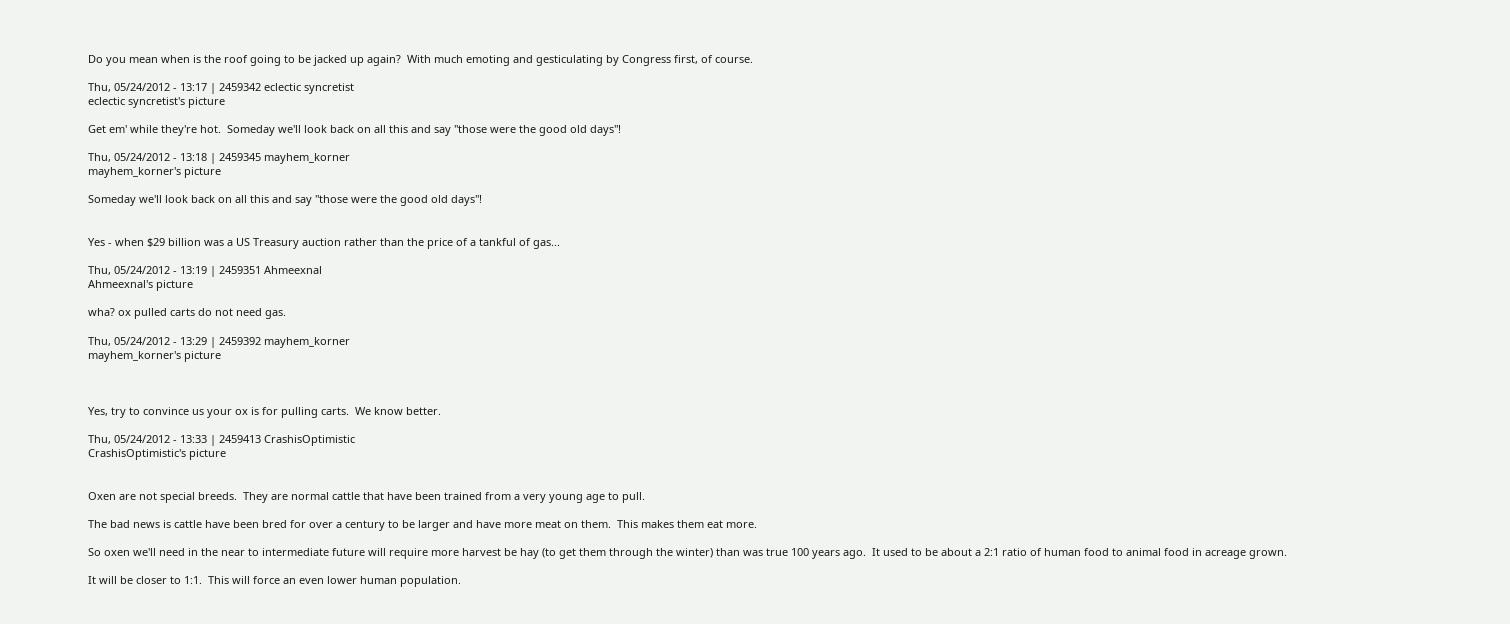Do you mean when is the roof going to be jacked up again?  With much emoting and gesticulating by Congress first, of course.

Thu, 05/24/2012 - 13:17 | 2459342 eclectic syncretist
eclectic syncretist's picture

Get em' while they're hot.  Someday we'll look back on all this and say "those were the good old days"!

Thu, 05/24/2012 - 13:18 | 2459345 mayhem_korner
mayhem_korner's picture

Someday we'll look back on all this and say "those were the good old days"!


Yes - when $29 billion was a US Treasury auction rather than the price of a tankful of gas...

Thu, 05/24/2012 - 13:19 | 2459351 Ahmeexnal
Ahmeexnal's picture

wha? ox pulled carts do not need gas.

Thu, 05/24/2012 - 13:29 | 2459392 mayhem_korner
mayhem_korner's picture



Yes, try to convince us your ox is for pulling carts.  We know better.

Thu, 05/24/2012 - 13:33 | 2459413 CrashisOptimistic
CrashisOptimistic's picture


Oxen are not special breeds.  They are normal cattle that have been trained from a very young age to pull.

The bad news is cattle have been bred for over a century to be larger and have more meat on them.  This makes them eat more.

So oxen we'll need in the near to intermediate future will require more harvest be hay (to get them through the winter) than was true 100 years ago.  It used to be about a 2:1 ratio of human food to animal food in acreage grown.

It will be closer to 1:1.  This will force an even lower human population.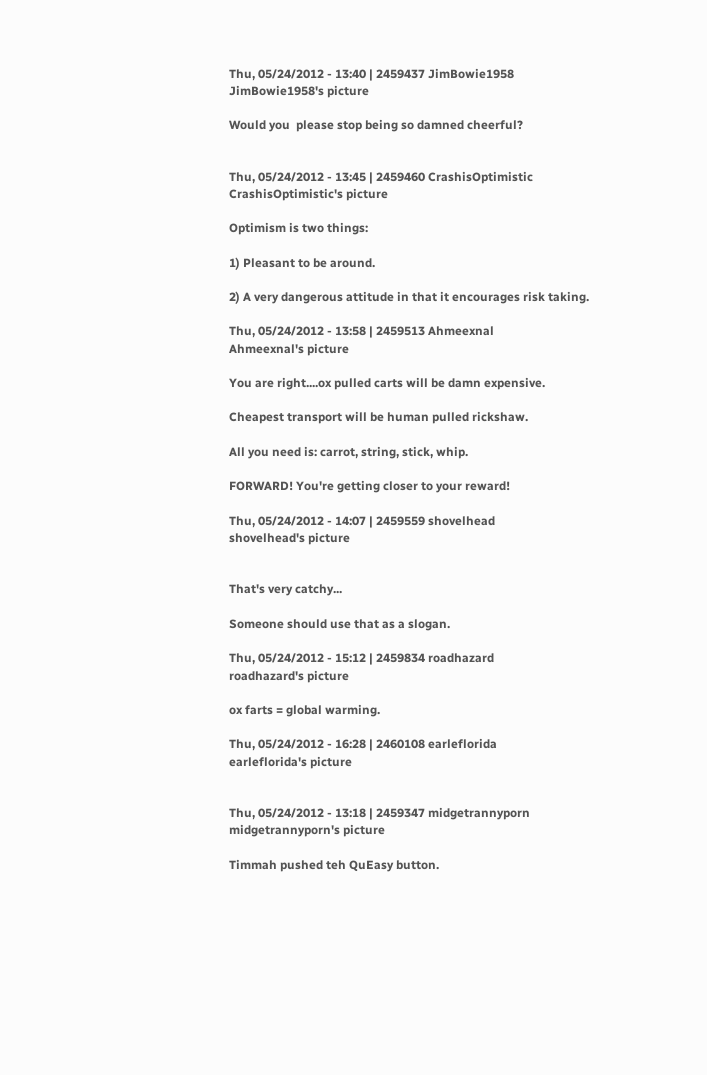Thu, 05/24/2012 - 13:40 | 2459437 JimBowie1958
JimBowie1958's picture

Would you  please stop being so damned cheerful?


Thu, 05/24/2012 - 13:45 | 2459460 CrashisOptimistic
CrashisOptimistic's picture

Optimism is two things:

1) Pleasant to be around.

2) A very dangerous attitude in that it encourages risk taking.

Thu, 05/24/2012 - 13:58 | 2459513 Ahmeexnal
Ahmeexnal's picture

You are right....ox pulled carts will be damn expensive.

Cheapest transport will be human pulled rickshaw.

All you need is: carrot, string, stick, whip.

FORWARD! You're getting closer to your reward!

Thu, 05/24/2012 - 14:07 | 2459559 shovelhead
shovelhead's picture


That's very catchy...

Someone should use that as a slogan.

Thu, 05/24/2012 - 15:12 | 2459834 roadhazard
roadhazard's picture

ox farts = global warming.

Thu, 05/24/2012 - 16:28 | 2460108 earleflorida
earleflorida's picture


Thu, 05/24/2012 - 13:18 | 2459347 midgetrannyporn
midgetrannyporn's picture

Timmah pushed teh QuEasy button.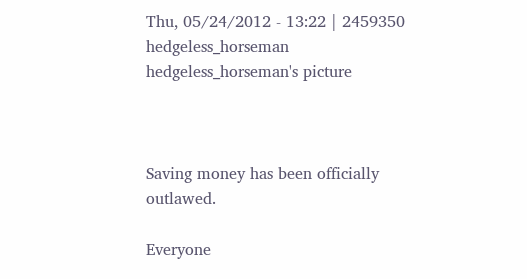Thu, 05/24/2012 - 13:22 | 2459350 hedgeless_horseman
hedgeless_horseman's picture



Saving money has been officially outlawed.

Everyone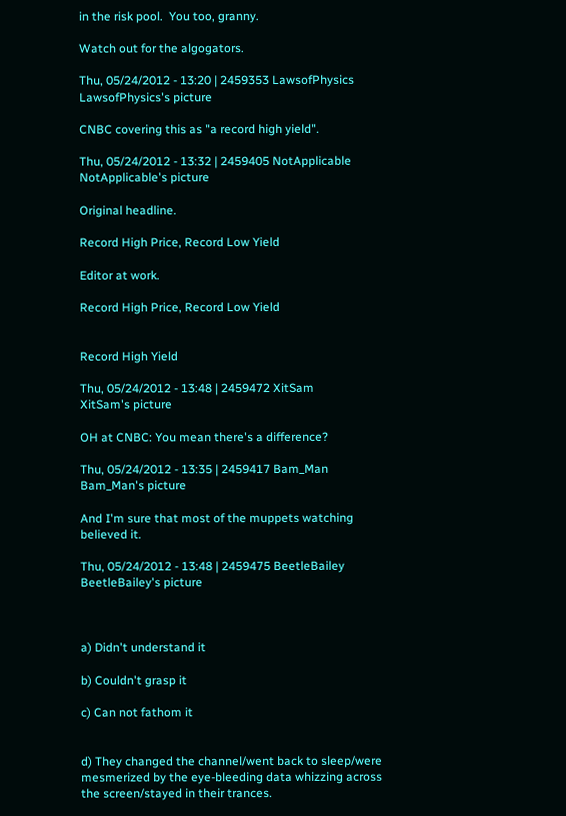in the risk pool.  You too, granny.

Watch out for the algogators.

Thu, 05/24/2012 - 13:20 | 2459353 LawsofPhysics
LawsofPhysics's picture

CNBC covering this as "a record high yield".

Thu, 05/24/2012 - 13:32 | 2459405 NotApplicable
NotApplicable's picture

Original headline.

Record High Price, Record Low Yield

Editor at work.

Record High Price, Record Low Yield


Record High Yield

Thu, 05/24/2012 - 13:48 | 2459472 XitSam
XitSam's picture

OH at CNBC: You mean there's a difference?

Thu, 05/24/2012 - 13:35 | 2459417 Bam_Man
Bam_Man's picture

And I'm sure that most of the muppets watching believed it.

Thu, 05/24/2012 - 13:48 | 2459475 BeetleBailey
BeetleBailey's picture



a) Didn't understand it

b) Couldn't grasp it

c) Can not fathom it


d) They changed the channel/went back to sleep/were mesmerized by the eye-bleeding data whizzing across the screen/stayed in their trances.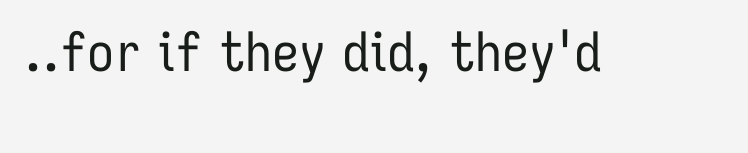..for if they did, they'd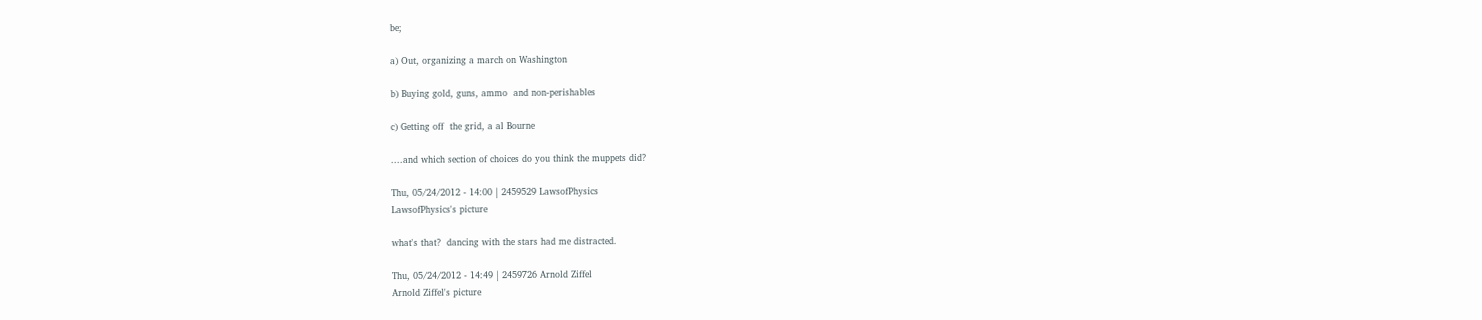be;

a) Out, organizing a march on Washington

b) Buying gold, guns, ammo  and non-perishables

c) Getting off  the grid, a al Bourne

....and which section of choices do you think the muppets did?

Thu, 05/24/2012 - 14:00 | 2459529 LawsofPhysics
LawsofPhysics's picture

what's that?  dancing with the stars had me distracted.

Thu, 05/24/2012 - 14:49 | 2459726 Arnold Ziffel
Arnold Ziffel's picture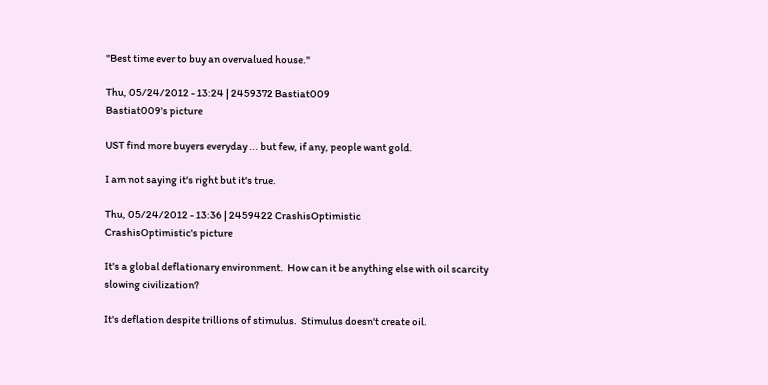"Best time ever to buy an overvalued house."

Thu, 05/24/2012 - 13:24 | 2459372 Bastiat009
Bastiat009's picture

UST find more buyers everyday ... but few, if any, people want gold.

I am not saying it's right but it's true.

Thu, 05/24/2012 - 13:36 | 2459422 CrashisOptimistic
CrashisOptimistic's picture

It's a global deflationary environment.  How can it be anything else with oil scarcity slowing civilization?

It's deflation despite trillions of stimulus.  Stimulus doesn't create oil.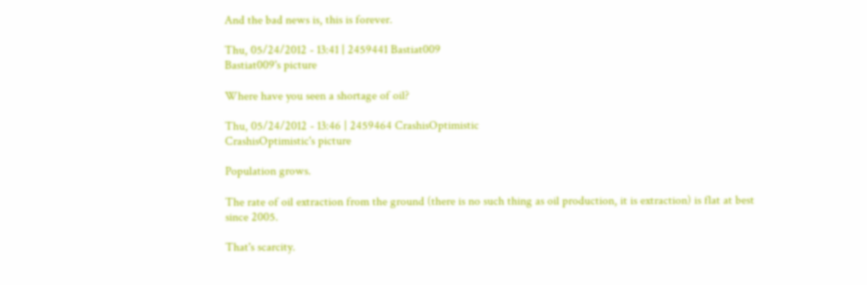And the bad news is, this is forever.

Thu, 05/24/2012 - 13:41 | 2459441 Bastiat009
Bastiat009's picture

Where have you seen a shortage of oil?

Thu, 05/24/2012 - 13:46 | 2459464 CrashisOptimistic
CrashisOptimistic's picture

Population grows.

The rate of oil extraction from the ground (there is no such thing as oil production, it is extraction) is flat at best since 2005.

That's scarcity.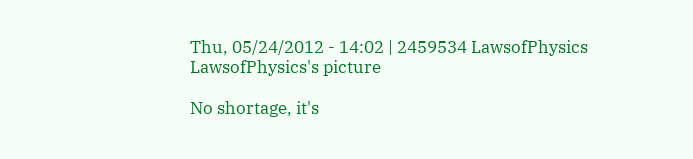Thu, 05/24/2012 - 14:02 | 2459534 LawsofPhysics
LawsofPhysics's picture

No shortage, it's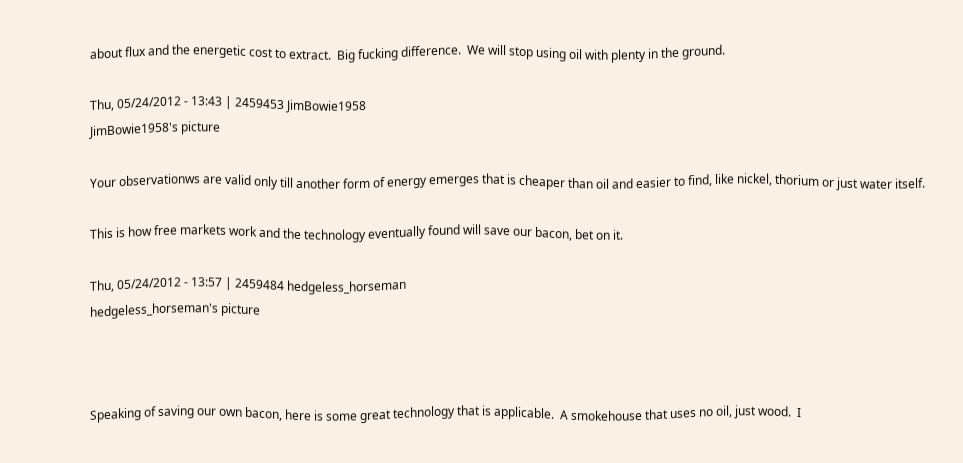about flux and the energetic cost to extract.  Big fucking difference.  We will stop using oil with plenty in the ground.

Thu, 05/24/2012 - 13:43 | 2459453 JimBowie1958
JimBowie1958's picture

Your observationws are valid only till another form of energy emerges that is cheaper than oil and easier to find, like nickel, thorium or just water itself.

This is how free markets work and the technology eventually found will save our bacon, bet on it.

Thu, 05/24/2012 - 13:57 | 2459484 hedgeless_horseman
hedgeless_horseman's picture



Speaking of saving our own bacon, here is some great technology that is applicable.  A smokehouse that uses no oil, just wood.  I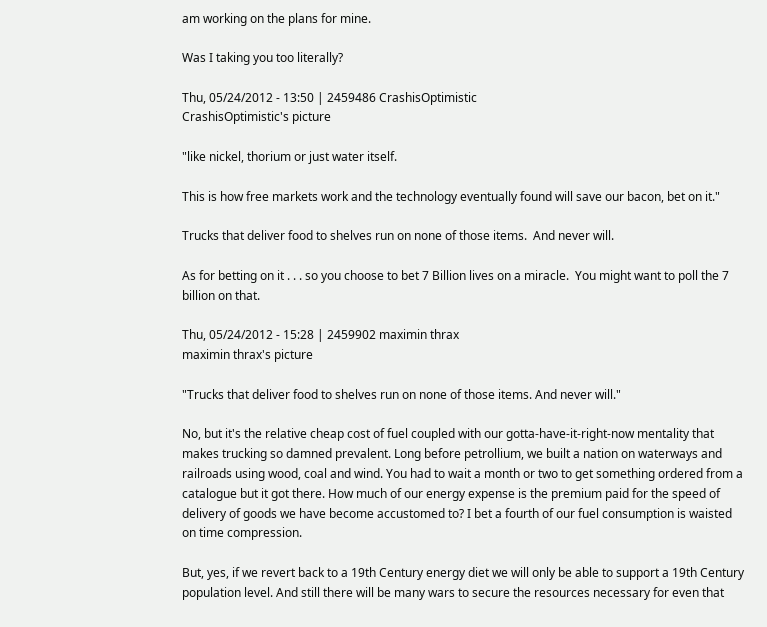am working on the plans for mine.

Was I taking you too literally?

Thu, 05/24/2012 - 13:50 | 2459486 CrashisOptimistic
CrashisOptimistic's picture

"like nickel, thorium or just water itself.

This is how free markets work and the technology eventually found will save our bacon, bet on it."

Trucks that deliver food to shelves run on none of those items.  And never will.

As for betting on it . . . so you choose to bet 7 Billion lives on a miracle.  You might want to poll the 7 billion on that.

Thu, 05/24/2012 - 15:28 | 2459902 maximin thrax
maximin thrax's picture

"Trucks that deliver food to shelves run on none of those items. And never will."

No, but it's the relative cheap cost of fuel coupled with our gotta-have-it-right-now mentality that makes trucking so damned prevalent. Long before petrollium, we built a nation on waterways and railroads using wood, coal and wind. You had to wait a month or two to get something ordered from a catalogue but it got there. How much of our energy expense is the premium paid for the speed of delivery of goods we have become accustomed to? I bet a fourth of our fuel consumption is waisted on time compression.

But, yes, if we revert back to a 19th Century energy diet we will only be able to support a 19th Century population level. And still there will be many wars to secure the resources necessary for even that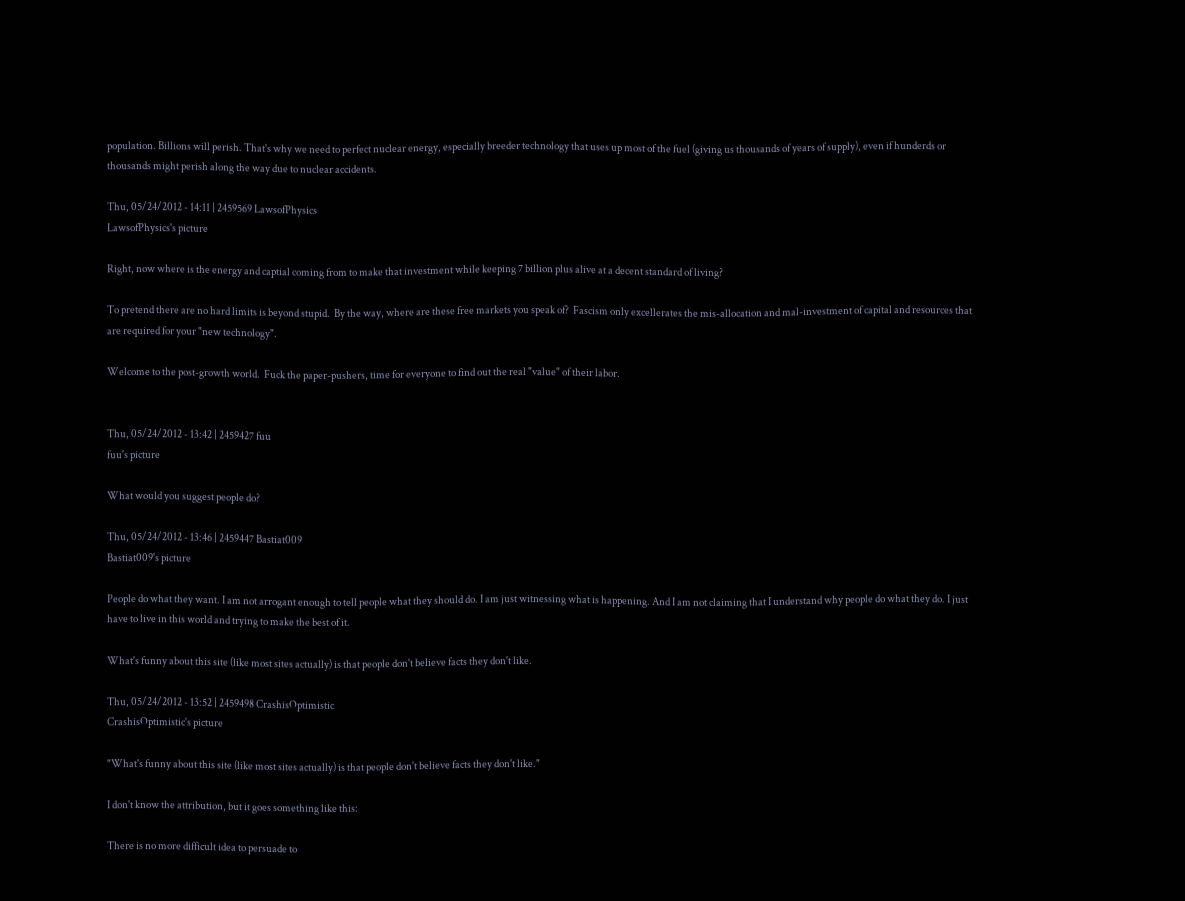population. Billions will perish. That's why we need to perfect nuclear energy, especially breeder technology that uses up most of the fuel (giving us thousands of years of supply), even if hunderds or thousands might perish along the way due to nuclear accidents.

Thu, 05/24/2012 - 14:11 | 2459569 LawsofPhysics
LawsofPhysics's picture

Right, now where is the energy and captial coming from to make that investment while keeping 7 billion plus alive at a decent standard of living?

To pretend there are no hard limits is beyond stupid.  By the way, where are these free markets you speak of?  Fascism only excellerates the mis-allocation and mal-investment of capital and resources that are required for your "new technology".

Welcome to the post-growth world.  Fuck the paper-pushers, time for everyone to find out the real "value" of their labor.


Thu, 05/24/2012 - 13:42 | 2459427 fuu
fuu's picture

What would you suggest people do?

Thu, 05/24/2012 - 13:46 | 2459447 Bastiat009
Bastiat009's picture

People do what they want. I am not arrogant enough to tell people what they should do. I am just witnessing what is happening. And I am not claiming that I understand why people do what they do. I just have to live in this world and trying to make the best of it.

What's funny about this site (like most sites actually) is that people don't believe facts they don't like.

Thu, 05/24/2012 - 13:52 | 2459498 CrashisOptimistic
CrashisOptimistic's picture

"What's funny about this site (like most sites actually) is that people don't believe facts they don't like."

I don't know the attribution, but it goes something like this:

There is no more difficult idea to persuade to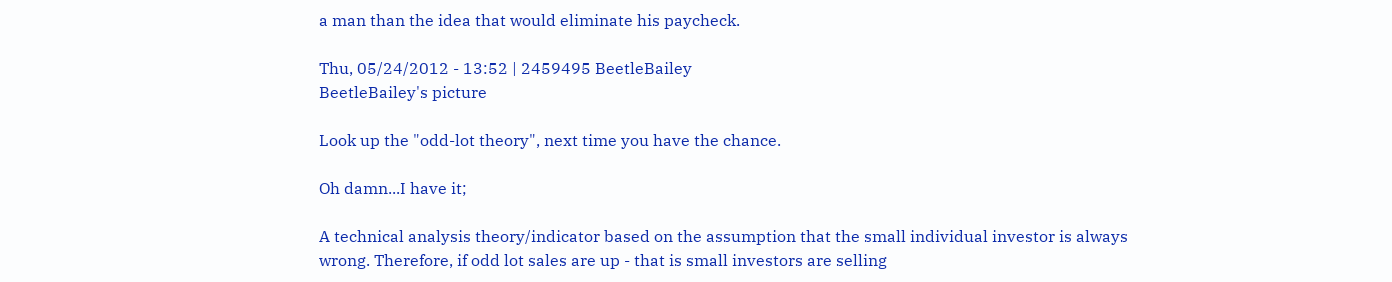a man than the idea that would eliminate his paycheck.

Thu, 05/24/2012 - 13:52 | 2459495 BeetleBailey
BeetleBailey's picture

Look up the "odd-lot theory", next time you have the chance.

Oh damn...I have it;

A technical analysis theory/indicator based on the assumption that the small individual investor is always wrong. Therefore, if odd lot sales are up - that is small investors are selling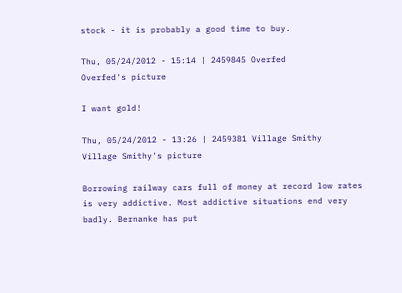stock - it is probably a good time to buy.

Thu, 05/24/2012 - 15:14 | 2459845 Overfed
Overfed's picture

I want gold!

Thu, 05/24/2012 - 13:26 | 2459381 Village Smithy
Village Smithy's picture

Borrowing railway cars full of money at record low rates is very addictive. Most addictive situations end very badly. Bernanke has put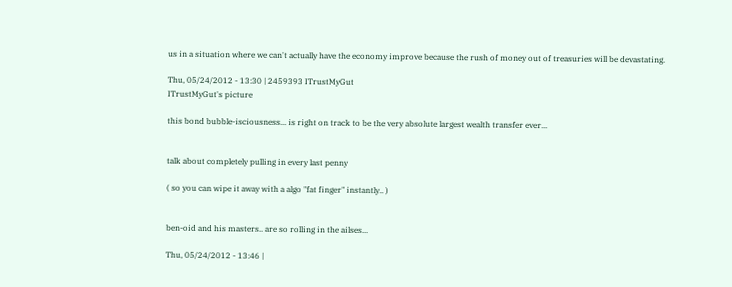us in a situation where we can't actually have the economy improve because the rush of money out of treasuries will be devastating.

Thu, 05/24/2012 - 13:30 | 2459393 ITrustMyGut
ITrustMyGut's picture

this bond bubble-isciousness... is right on track to be the very absolute largest wealth transfer ever...


talk about completely pulling in every last penny

( so you can wipe it away with a algo "fat finger" instantly.. )


ben-oid and his masters.. are so rolling in the ailses...

Thu, 05/24/2012 - 13:46 |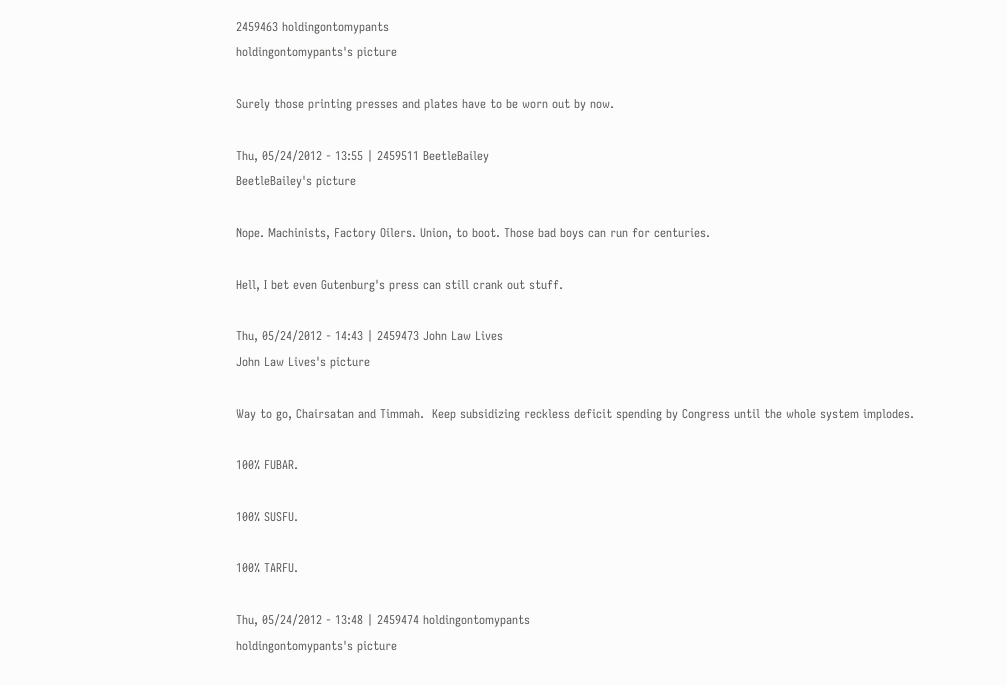2459463 holdingontomypants
holdingontomypants's picture

Surely those printing presses and plates have to be worn out by now.

Thu, 05/24/2012 - 13:55 | 2459511 BeetleBailey
BeetleBailey's picture

Nope. Machinists, Factory Oilers. Union, to boot. Those bad boys can run for centuries.

Hell, I bet even Gutenburg's press can still crank out stuff.

Thu, 05/24/2012 - 14:43 | 2459473 John Law Lives
John Law Lives's picture

Way to go, Chairsatan and Timmah.  Keep subsidizing reckless deficit spending by Congress until the whole system implodes.

100% FUBAR.

100% SUSFU.

100% TARFU.

Thu, 05/24/2012 - 13:48 | 2459474 holdingontomypants
holdingontomypants's picture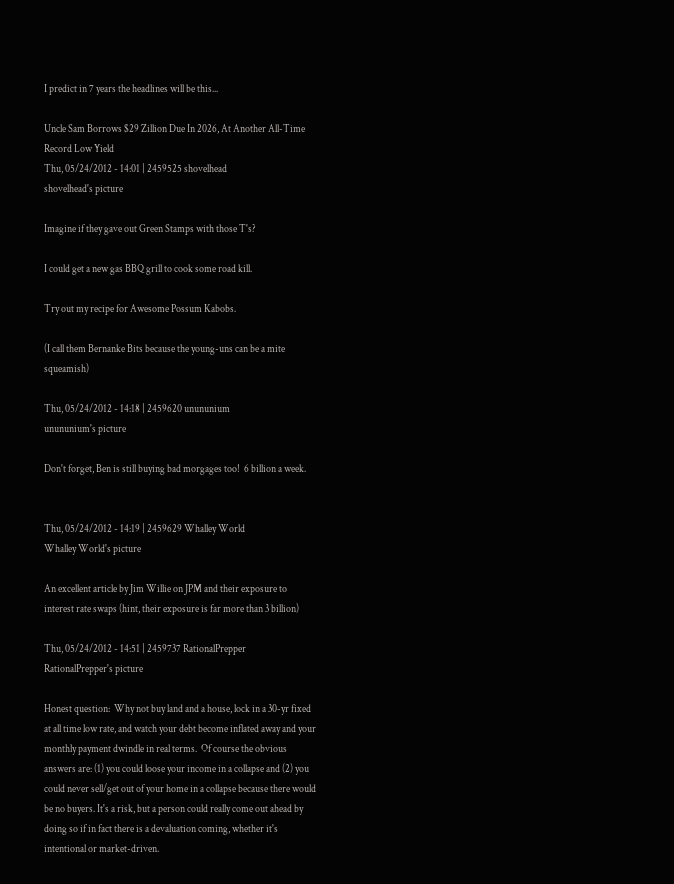I predict in 7 years the headlines will be this...

Uncle Sam Borrows $29 Zillion Due In 2026, At Another All-Time Record Low Yield
Thu, 05/24/2012 - 14:01 | 2459525 shovelhead
shovelhead's picture

Imagine if they gave out Green Stamps with those T's?

I could get a new gas BBQ grill to cook some road kill.

Try out my recipe for Awesome Possum Kabobs.

(I call them Bernanke Bits because the young-uns can be a mite squeamish)

Thu, 05/24/2012 - 14:18 | 2459620 unununium
unununium's picture

Don't forget, Ben is still buying bad morgages too!  6 billion a week.


Thu, 05/24/2012 - 14:19 | 2459629 Whalley World
Whalley World's picture

An excellent article by Jim Willie on JPM and their exposure to interest rate swaps (hint, their exposure is far more than 3 billion)

Thu, 05/24/2012 - 14:51 | 2459737 RationalPrepper
RationalPrepper's picture

Honest question:  Why not buy land and a house, lock in a 30-yr fixed at all time low rate, and watch your debt become inflated away and your monthly payment dwindle in real terms.  Of course the obvious answers are: (1) you could loose your income in a collapse and (2) you could never sell/get out of your home in a collapse because there would be no buyers. It's a risk, but a person could really come out ahead by doing so if in fact there is a devaluation coming, whether it's intentional or market-driven.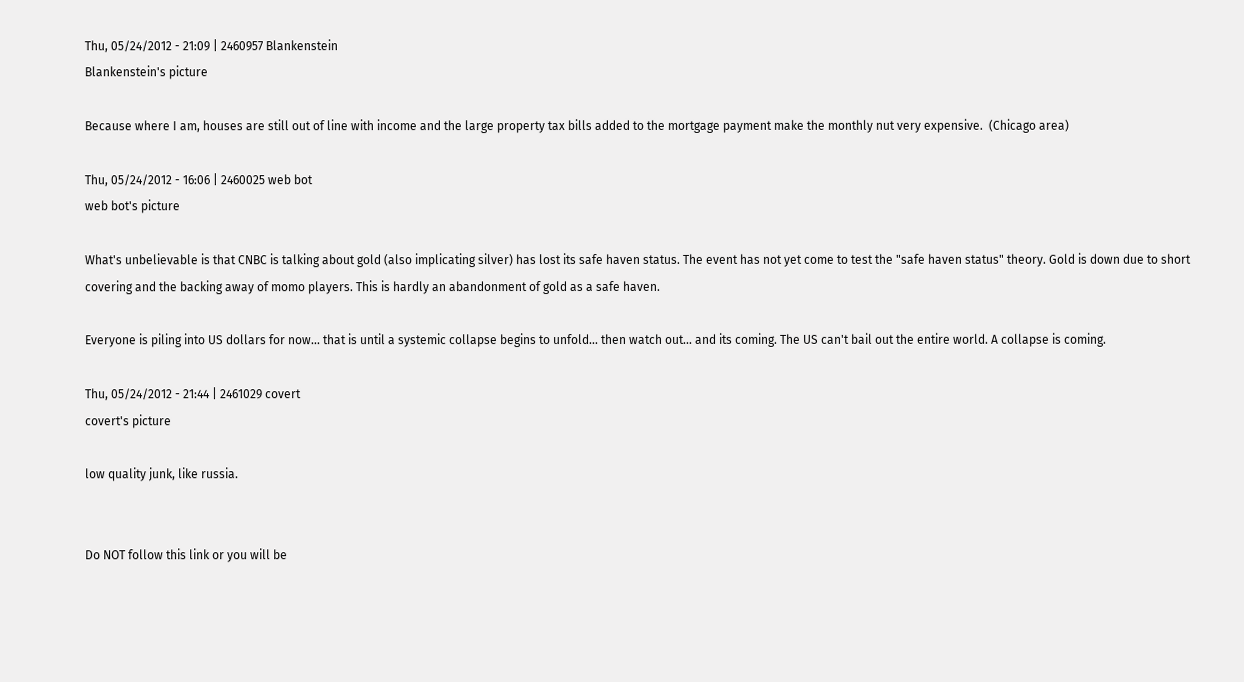Thu, 05/24/2012 - 21:09 | 2460957 Blankenstein
Blankenstein's picture

Because where I am, houses are still out of line with income and the large property tax bills added to the mortgage payment make the monthly nut very expensive.  (Chicago area)

Thu, 05/24/2012 - 16:06 | 2460025 web bot
web bot's picture

What's unbelievable is that CNBC is talking about gold (also implicating silver) has lost its safe haven status. The event has not yet come to test the "safe haven status" theory. Gold is down due to short covering and the backing away of momo players. This is hardly an abandonment of gold as a safe haven.

Everyone is piling into US dollars for now... that is until a systemic collapse begins to unfold... then watch out... and its coming. The US can't bail out the entire world. A collapse is coming.

Thu, 05/24/2012 - 21:44 | 2461029 covert
covert's picture

low quality junk, like russia.


Do NOT follow this link or you will be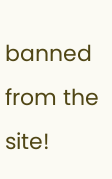banned from the site!